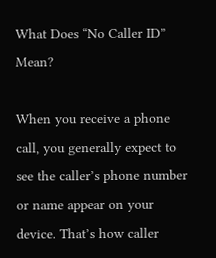What Does “No Caller ID” Mean?

When you receive a phone call, you generally expect to see the caller’s phone number or name appear on your device. That’s how caller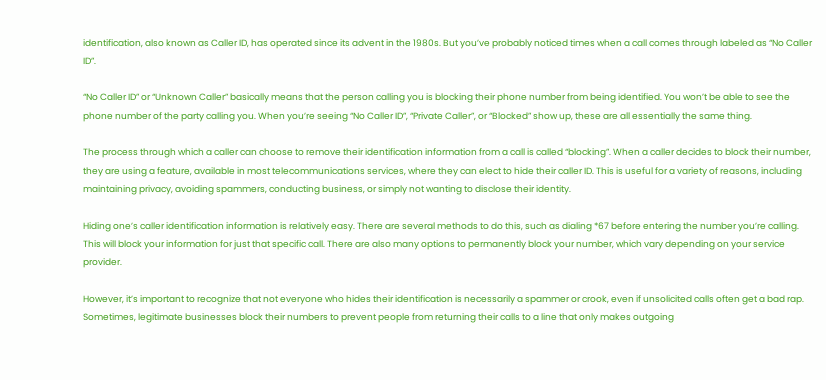identification, also known as Caller ID, has operated since its advent in the 1980s. But you’ve probably noticed times when a call comes through labeled as “No Caller ID”.

“No Caller ID” or “Unknown Caller” basically means that the person calling you is blocking their phone number from being identified. You won’t be able to see the phone number of the party calling you. When you’re seeing “No Caller ID”, “Private Caller”, or “Blocked” show up, these are all essentially the same thing.

The process through which a caller can choose to remove their identification information from a call is called “blocking”. When a caller decides to block their number, they are using a feature, available in most telecommunications services, where they can elect to hide their caller ID. This is useful for a variety of reasons, including maintaining privacy, avoiding spammers, conducting business, or simply not wanting to disclose their identity.

Hiding one’s caller identification information is relatively easy. There are several methods to do this, such as dialing *67 before entering the number you’re calling. This will block your information for just that specific call. There are also many options to permanently block your number, which vary depending on your service provider.

However, it’s important to recognize that not everyone who hides their identification is necessarily a spammer or crook, even if unsolicited calls often get a bad rap. Sometimes, legitimate businesses block their numbers to prevent people from returning their calls to a line that only makes outgoing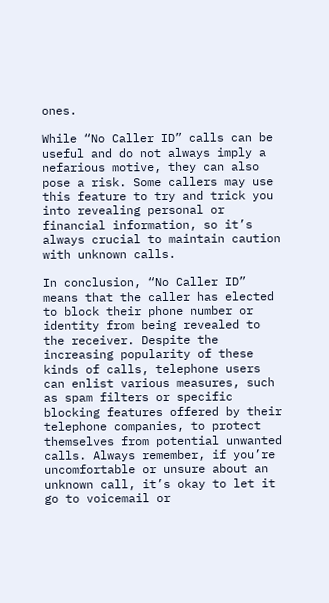ones.

While “No Caller ID” calls can be useful and do not always imply a nefarious motive, they can also pose a risk. Some callers may use this feature to try and trick you into revealing personal or financial information, so it’s always crucial to maintain caution with unknown calls.

In conclusion, “No Caller ID” means that the caller has elected to block their phone number or identity from being revealed to the receiver. Despite the increasing popularity of these kinds of calls, telephone users can enlist various measures, such as spam filters or specific blocking features offered by their telephone companies, to protect themselves from potential unwanted calls. Always remember, if you’re uncomfortable or unsure about an unknown call, it’s okay to let it go to voicemail or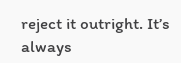reject it outright. It’s always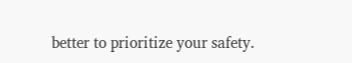better to prioritize your safety.